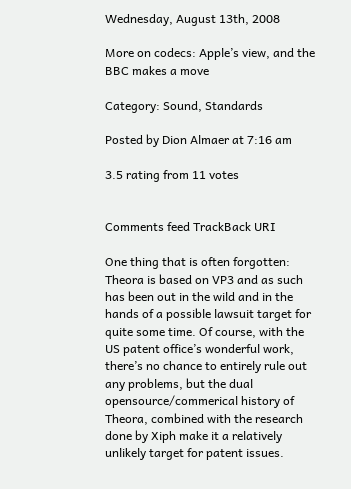Wednesday, August 13th, 2008

More on codecs: Apple’s view, and the BBC makes a move

Category: Sound, Standards

Posted by Dion Almaer at 7:16 am

3.5 rating from 11 votes


Comments feed TrackBack URI

One thing that is often forgotten: Theora is based on VP3 and as such has been out in the wild and in the hands of a possible lawsuit target for quite some time. Of course, with the US patent office’s wonderful work, there’s no chance to entirely rule out any problems, but the dual opensource/commerical history of Theora, combined with the research done by Xiph make it a relatively unlikely target for patent issues.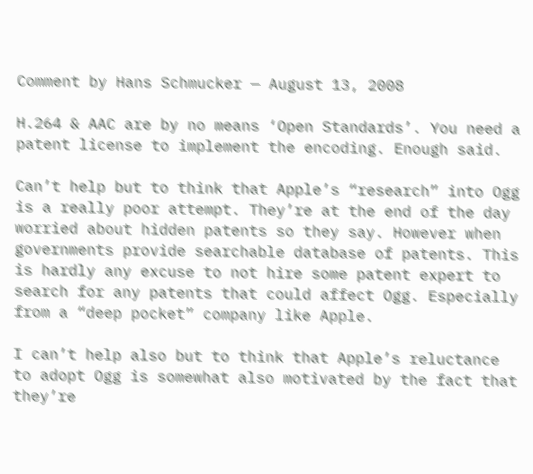Comment by Hans Schmucker — August 13, 2008

H.264 & AAC are by no means ‘Open Standards’. You need a patent license to implement the encoding. Enough said.

Can’t help but to think that Apple’s “research” into Ogg is a really poor attempt. They’re at the end of the day worried about hidden patents so they say. However when governments provide searchable database of patents. This is hardly any excuse to not hire some patent expert to search for any patents that could affect Ogg. Especially from a “deep pocket” company like Apple.

I can’t help also but to think that Apple’s reluctance to adopt Ogg is somewhat also motivated by the fact that they’re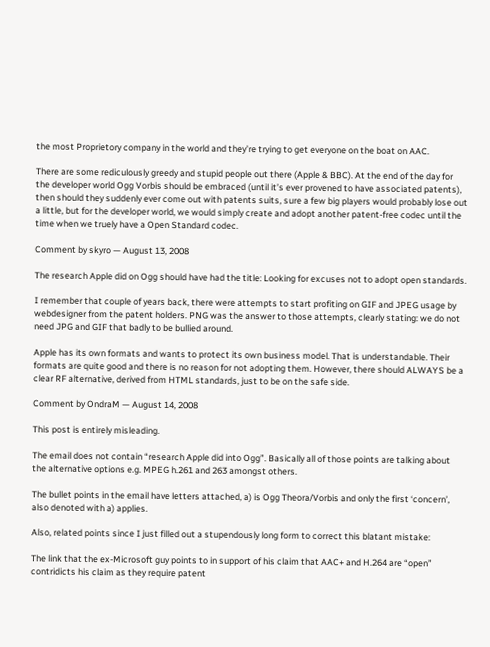the most Proprietory company in the world and they’re trying to get everyone on the boat on AAC.

There are some rediculously greedy and stupid people out there (Apple & BBC). At the end of the day for the developer world Ogg Vorbis should be embraced (until it’s ever provened to have associated patents), then should they suddenly ever come out with patents suits, sure a few big players would probably lose out a little, but for the developer world, we would simply create and adopt another patent-free codec until the time when we truely have a Open Standard codec.

Comment by skyro — August 13, 2008

The research Apple did on Ogg should have had the title: Looking for excuses not to adopt open standards.

I remember that couple of years back, there were attempts to start profiting on GIF and JPEG usage by webdesigner from the patent holders. PNG was the answer to those attempts, clearly stating: we do not need JPG and GIF that badly to be bullied around.

Apple has its own formats and wants to protect its own business model. That is understandable. Their formats are quite good and there is no reason for not adopting them. However, there should ALWAYS be a clear RF alternative, derived from HTML standards, just to be on the safe side.

Comment by OndraM — August 14, 2008

This post is entirely misleading.

The email does not contain “research Apple did into Ogg”. Basically all of those points are talking about the alternative options e.g. MPEG h.261 and 263 amongst others.

The bullet points in the email have letters attached, a) is Ogg Theora/Vorbis and only the first ‘concern’, also denoted with a) applies.

Also, related points since I just filled out a stupendously long form to correct this blatant mistake:

The link that the ex-Microsoft guy points to in support of his claim that AAC+ and H.264 are “open” contridicts his claim as they require patent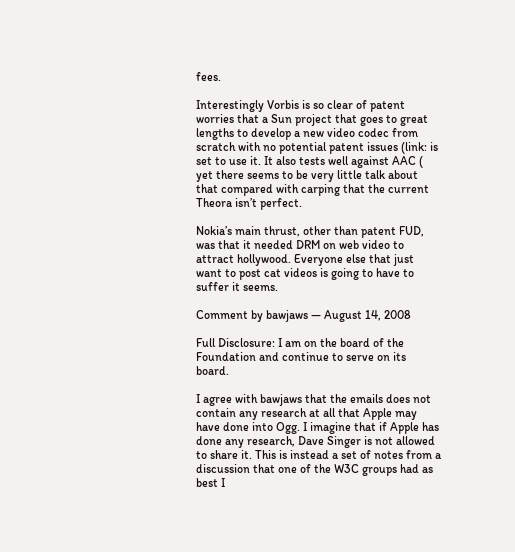fees.

Interestingly Vorbis is so clear of patent worries that a Sun project that goes to great lengths to develop a new video codec from scratch with no potential patent issues (link: is set to use it. It also tests well against AAC ( yet there seems to be very little talk about that compared with carping that the current Theora isn’t perfect.

Nokia’s main thrust, other than patent FUD, was that it needed DRM on web video to attract hollywood. Everyone else that just want to post cat videos is going to have to suffer it seems.

Comment by bawjaws — August 14, 2008

Full Disclosure: I am on the board of the Foundation and continue to serve on its board.

I agree with bawjaws that the emails does not contain any research at all that Apple may have done into Ogg. I imagine that if Apple has done any research, Dave Singer is not allowed to share it. This is instead a set of notes from a discussion that one of the W3C groups had as best I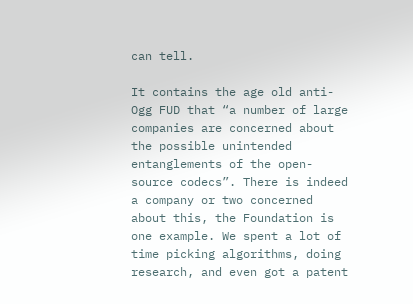can tell.

It contains the age old anti-Ogg FUD that “a number of large companies are concerned about the possible unintended entanglements of the open-source codecs”. There is indeed a company or two concerned about this, the Foundation is one example. We spent a lot of time picking algorithms, doing research, and even got a patent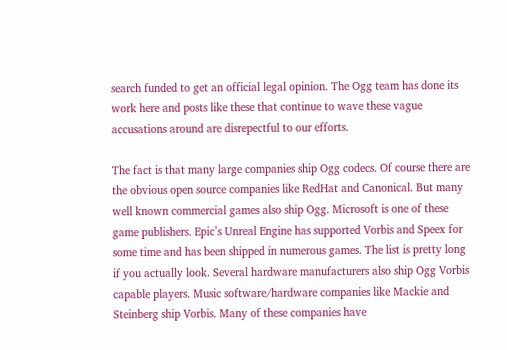search funded to get an official legal opinion. The Ogg team has done its work here and posts like these that continue to wave these vague accusations around are disrepectful to our efforts.

The fact is that many large companies ship Ogg codecs. Of course there are the obvious open source companies like RedHat and Canonical. But many well known commercial games also ship Ogg. Microsoft is one of these game publishers. Epic’s Unreal Engine has supported Vorbis and Speex for some time and has been shipped in numerous games. The list is pretty long if you actually look. Several hardware manufacturers also ship Ogg Vorbis capable players. Music software/hardware companies like Mackie and Steinberg ship Vorbis. Many of these companies have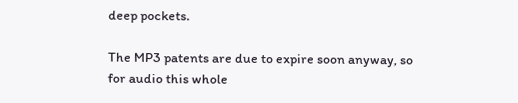deep pockets.

The MP3 patents are due to expire soon anyway, so for audio this whole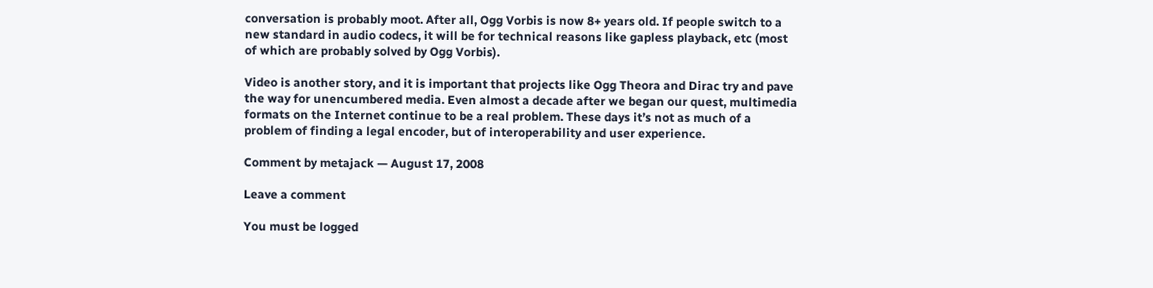conversation is probably moot. After all, Ogg Vorbis is now 8+ years old. If people switch to a new standard in audio codecs, it will be for technical reasons like gapless playback, etc (most of which are probably solved by Ogg Vorbis).

Video is another story, and it is important that projects like Ogg Theora and Dirac try and pave the way for unencumbered media. Even almost a decade after we began our quest, multimedia formats on the Internet continue to be a real problem. These days it’s not as much of a problem of finding a legal encoder, but of interoperability and user experience.

Comment by metajack — August 17, 2008

Leave a comment

You must be logged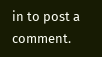in to post a comment.